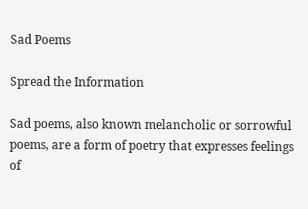Sad Poems

Spread the Information

Sad poems, also known melancholic or sorrowful poems, are a form of poetry that expresses feelings of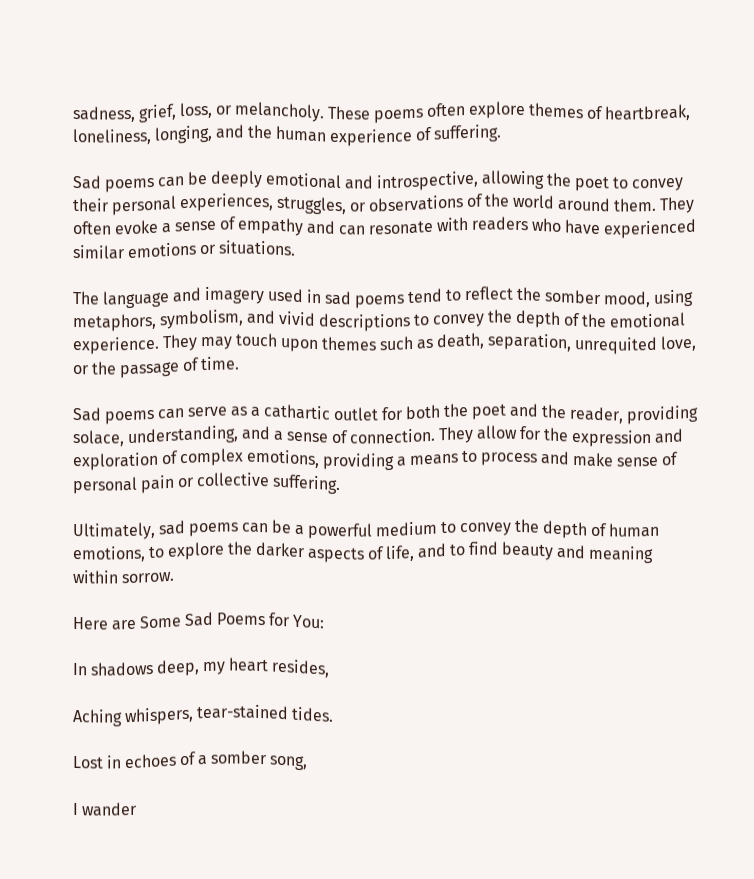sadness, grief, loss, or melancholy. These poems often explore themes of heartbreak, loneliness, longing, and the human experience of suffering.

Sad poems can be deeply emotional and introspective, allowing the poet to convey their personal experiences, struggles, or observations of the world around them. They often evoke a sense of empathy and can resonate with readers who have experienced similar emotions or situations.

The language and imagery used in sad poems tend to reflect the somber mood, using metaphors, symbolism, and vivid descriptions to convey the depth of the emotional experience. They may touch upon themes such as death, separation, unrequited love, or the passage of time.

Sad poems can serve as a cathartic outlet for both the poet and the reader, providing solace, understanding, and a sense of connection. They allow for the expression and exploration of complex emotions, providing a means to process and make sense of personal pain or collective suffering.

Ultimately, sad poems can be a powerful medium to convey the depth of human emotions, to explore the darker aspects of life, and to find beauty and meaning within sorrow.

Here are Some Sad Poems for You:

In shadows deep, my heart resides,

Aching whispers, tear-stained tides.

Lost in echoes of a somber song,

I wander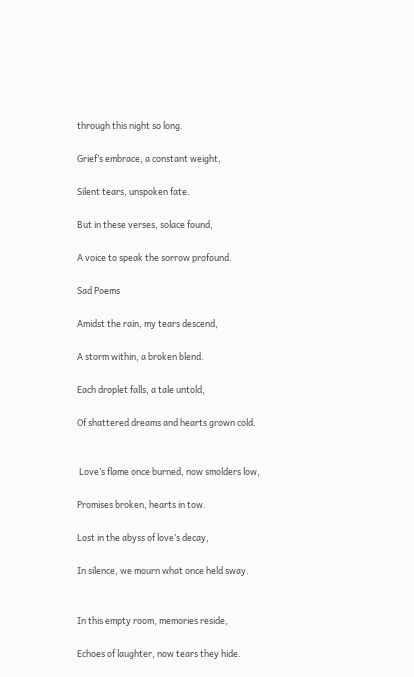through this night so long.

Grief’s embrace, a constant weight,

Silent tears, unspoken fate.

But in these verses, solace found,

A voice to speak the sorrow profound.

Sad Poems

Amidst the rain, my tears descend,

A storm within, a broken blend.

Each droplet falls, a tale untold,

Of shattered dreams and hearts grown cold.


 Love’s flame once burned, now smolders low,

Promises broken, hearts in tow.

Lost in the abyss of love’s decay,

In silence, we mourn what once held sway.


In this empty room, memories reside,

Echoes of laughter, now tears they hide.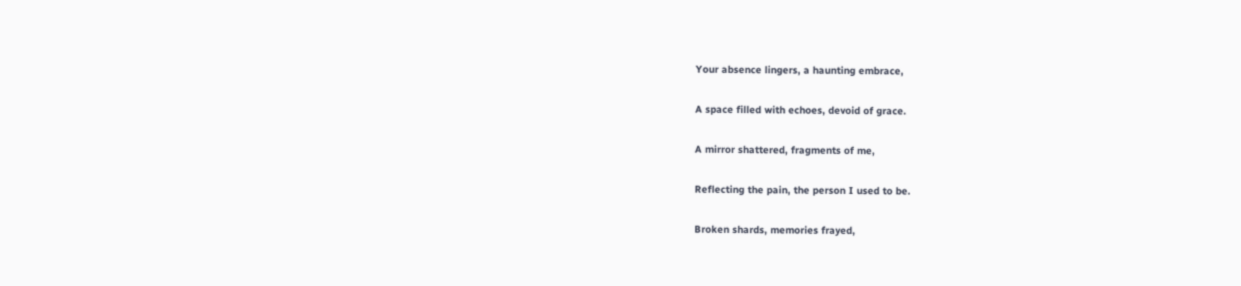Your absence lingers, a haunting embrace,

A space filled with echoes, devoid of grace.

A mirror shattered, fragments of me,

Reflecting the pain, the person I used to be.

Broken shards, memories frayed,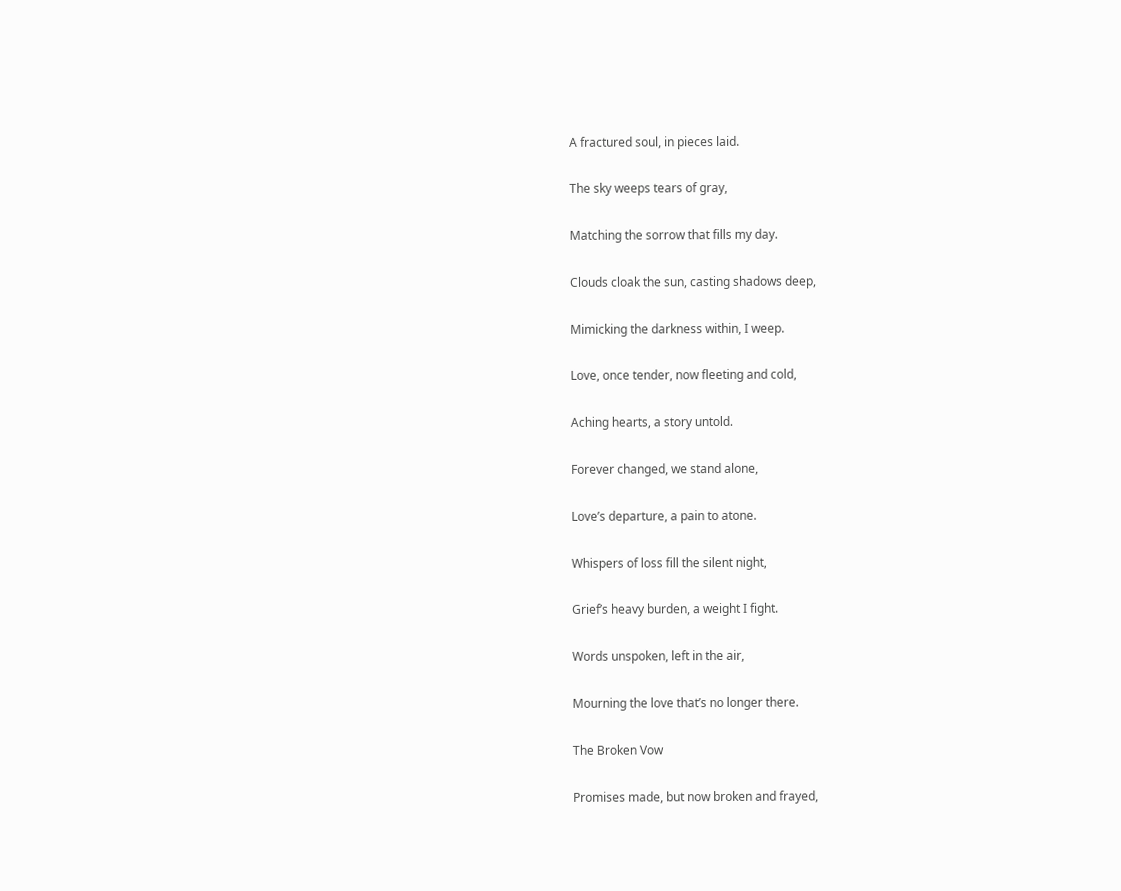A fractured soul, in pieces laid.

The sky weeps tears of gray,

Matching the sorrow that fills my day.

Clouds cloak the sun, casting shadows deep,

Mimicking the darkness within, I weep.

Love, once tender, now fleeting and cold,

Aching hearts, a story untold.

Forever changed, we stand alone,

Love’s departure, a pain to atone.

Whispers of loss fill the silent night,

Grief’s heavy burden, a weight I fight.

Words unspoken, left in the air,

Mourning the love that’s no longer there.

The Broken Vow

Promises made, but now broken and frayed,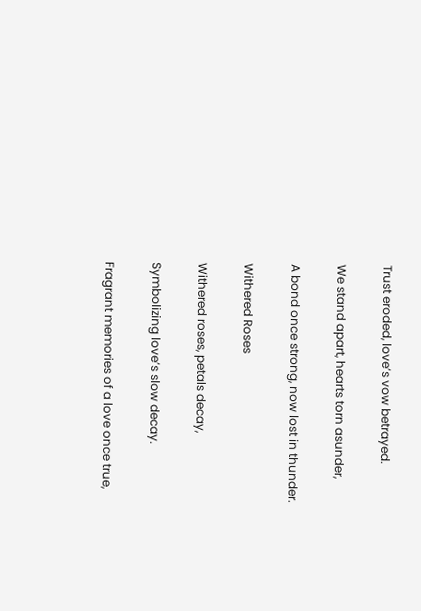Trust eroded, love’s vow betrayed.

We stand apart, hearts torn asunder,

A bond once strong, now lost in thunder.

Withered Roses

Withered roses, petals decay,

Symbolizing love’s slow decay.

Fragrant memories of a love once true,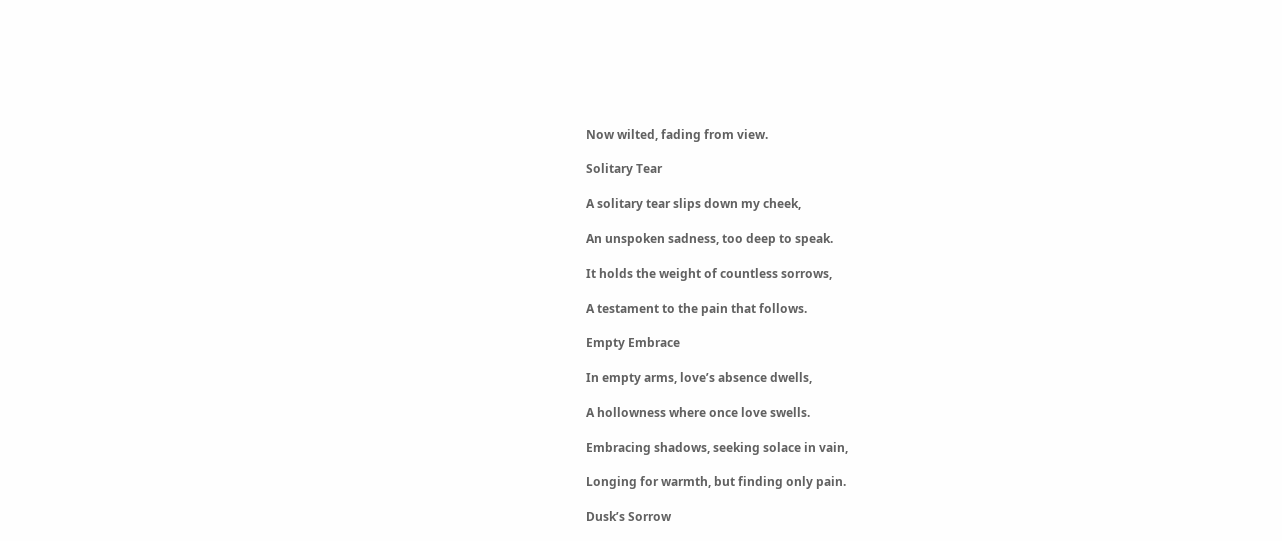Now wilted, fading from view.

Solitary Tear

A solitary tear slips down my cheek,

An unspoken sadness, too deep to speak.

It holds the weight of countless sorrows,

A testament to the pain that follows.

Empty Embrace

In empty arms, love’s absence dwells,

A hollowness where once love swells.

Embracing shadows, seeking solace in vain,

Longing for warmth, but finding only pain.

Dusk’s Sorrow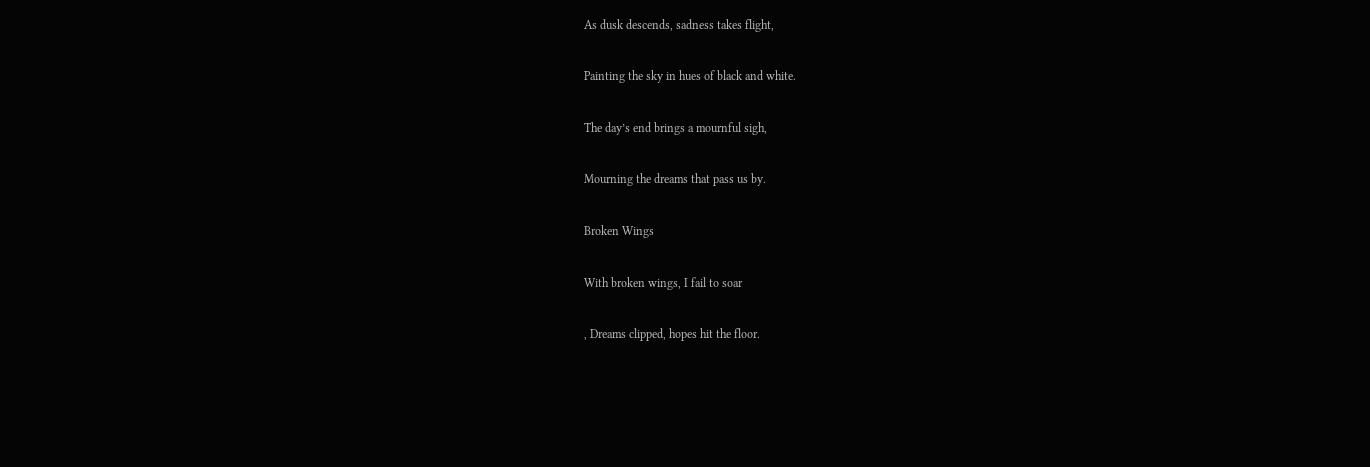As dusk descends, sadness takes flight,

Painting the sky in hues of black and white.

The day’s end brings a mournful sigh,

Mourning the dreams that pass us by.

Broken Wings

With broken wings, I fail to soar

, Dreams clipped, hopes hit the floor.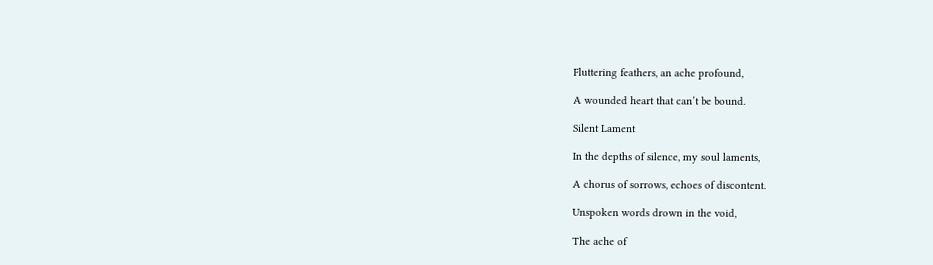Fluttering feathers, an ache profound,

A wounded heart that can’t be bound.

Silent Lament

In the depths of silence, my soul laments,

A chorus of sorrows, echoes of discontent.

Unspoken words drown in the void,

The ache of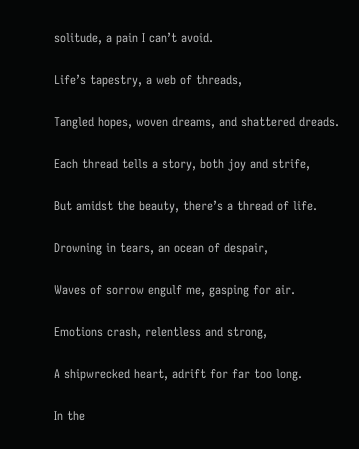solitude, a pain I can’t avoid.

Life’s tapestry, a web of threads,

Tangled hopes, woven dreams, and shattered dreads.

Each thread tells a story, both joy and strife,

But amidst the beauty, there’s a thread of life.

Drowning in tears, an ocean of despair,

Waves of sorrow engulf me, gasping for air.

Emotions crash, relentless and strong,

A shipwrecked heart, adrift for far too long.

In the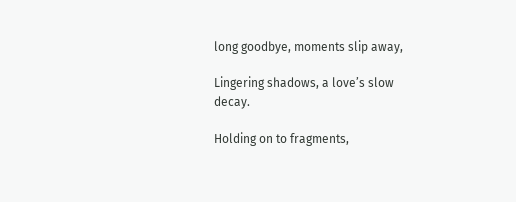long goodbye, moments slip away,

Lingering shadows, a love’s slow decay.

Holding on to fragments,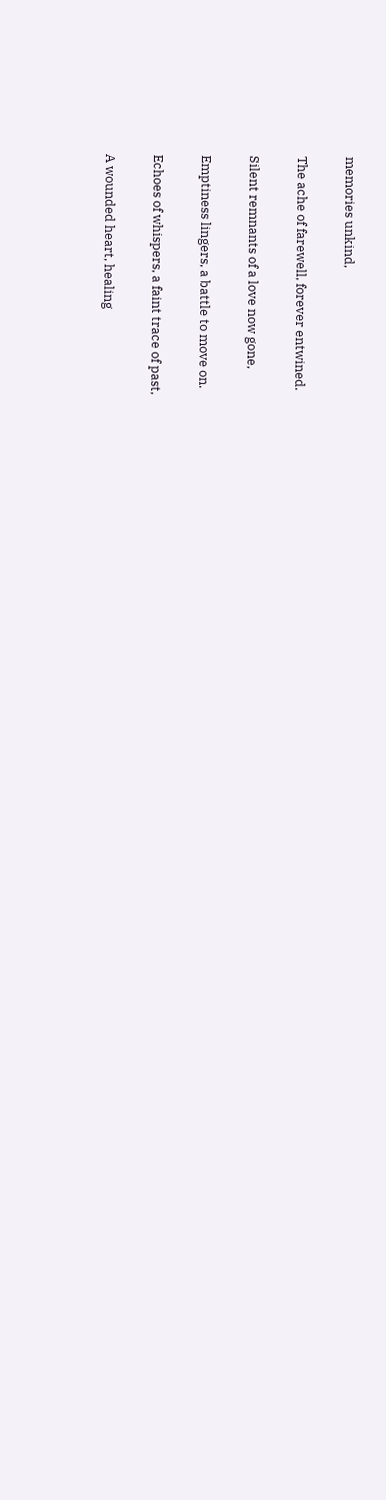memories unkind,

The ache of farewell, forever entwined.

Silent remnants of a love now gone,

Emptiness lingers, a battle to move on.

Echoes of whispers, a faint trace of past,

A wounded heart, healing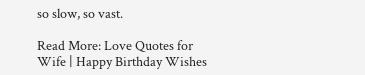so slow, so vast.

Read More: Love Quotes for Wife | Happy Birthday Wishes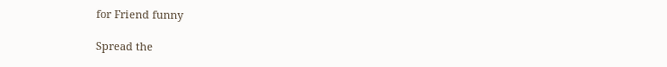for Friend funny

Spread the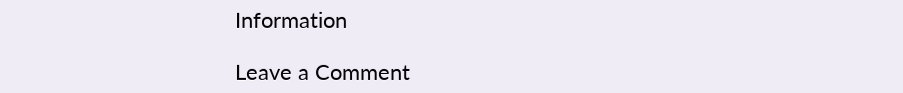Information

Leave a Comment